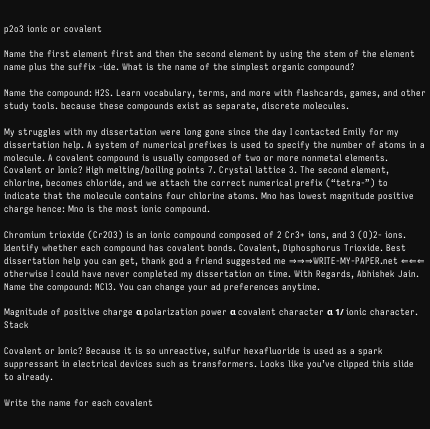p2o3 ionic or covalent

Name the first element first and then the second element by using the stem of the element name plus the suffix -ide. What is the name of the simplest organic compound?

Name the compound: H2S. Learn vocabulary, terms, and more with flashcards, games, and other study tools. because these compounds exist as separate, discrete molecules.

My struggles with my dissertation were long gone since the day I contacted Emily for my dissertation help. A system of numerical prefixes is used to specify the number of atoms in a molecule. A covalent compound is usually composed of two or more nonmetal elements. Covalent or Ionic? High melting/boiling points 7. Crystal lattice 3. The second element, chlorine, becomes chloride, and we attach the correct numerical prefix (“tetra-”) to indicate that the molecule contains four chlorine atoms. Mno has lowest magnitude positive charge hence: Mno is the most ionic compound.

Chromium trioxide (Cr2O3) is an ionic compound composed of 2 Cr3+ ions, and 3 (O)2- ions. Identify whether each compound has covalent bonds. Covalent, Diphosphorus Trioxide. Best dissertation help you can get, thank god a friend suggested me ⇒⇒⇒WRITE-MY-PAPER.net ⇐⇐⇐ otherwise I could have never completed my dissertation on time. With Regards, Abhishek Jain. Name the compound: NCl3. You can change your ad preferences anytime.

Magnitude of positive charge α polarization power α covalent character α 1/ ionic character. Stack

Covalent or Ionic? Because it is so unreactive, sulfur hexafluoride is used as a spark suppressant in electrical devices such as transformers. Looks like you’ve clipped this slide to already.

Write the name for each covalent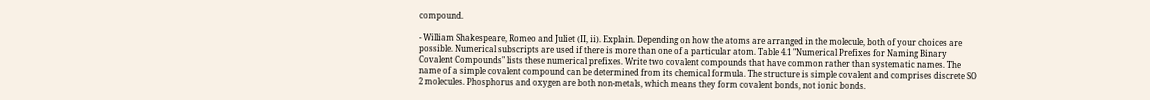compound.

- William Shakespeare, Romeo and Juliet (II, ii). Explain. Depending on how the atoms are arranged in the molecule, both of your choices are possible. Numerical subscripts are used if there is more than one of a particular atom. Table 4.1 "Numerical Prefixes for Naming Binary Covalent Compounds" lists these numerical prefixes. Write two covalent compounds that have common rather than systematic names. The name of a simple covalent compound can be determined from its chemical formula. The structure is simple covalent and comprises discrete SO 2 molecules. Phosphorus and oxygen are both non-metals, which means they form covalent bonds, not ionic bonds.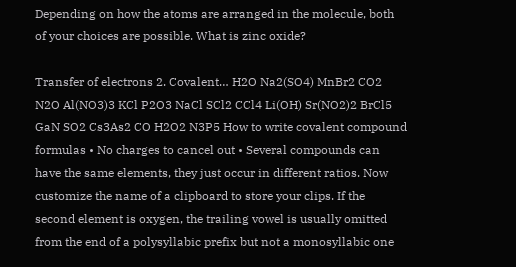Depending on how the atoms are arranged in the molecule, both of your choices are possible. What is zinc oxide?

Transfer of electrons 2. Covalent… H2O Na2(SO4) MnBr2 CO2 N2O Al(NO3)3 KCl P2O3 NaCl SCl2 CCl4 Li(OH) Sr(NO2)2 BrCl5 GaN SO2 Cs3As2 CO H2O2 N3P5 How to write covalent compound formulas • No charges to cancel out • Several compounds can have the same elements, they just occur in different ratios. Now customize the name of a clipboard to store your clips. If the second element is oxygen, the trailing vowel is usually omitted from the end of a polysyllabic prefix but not a monosyllabic one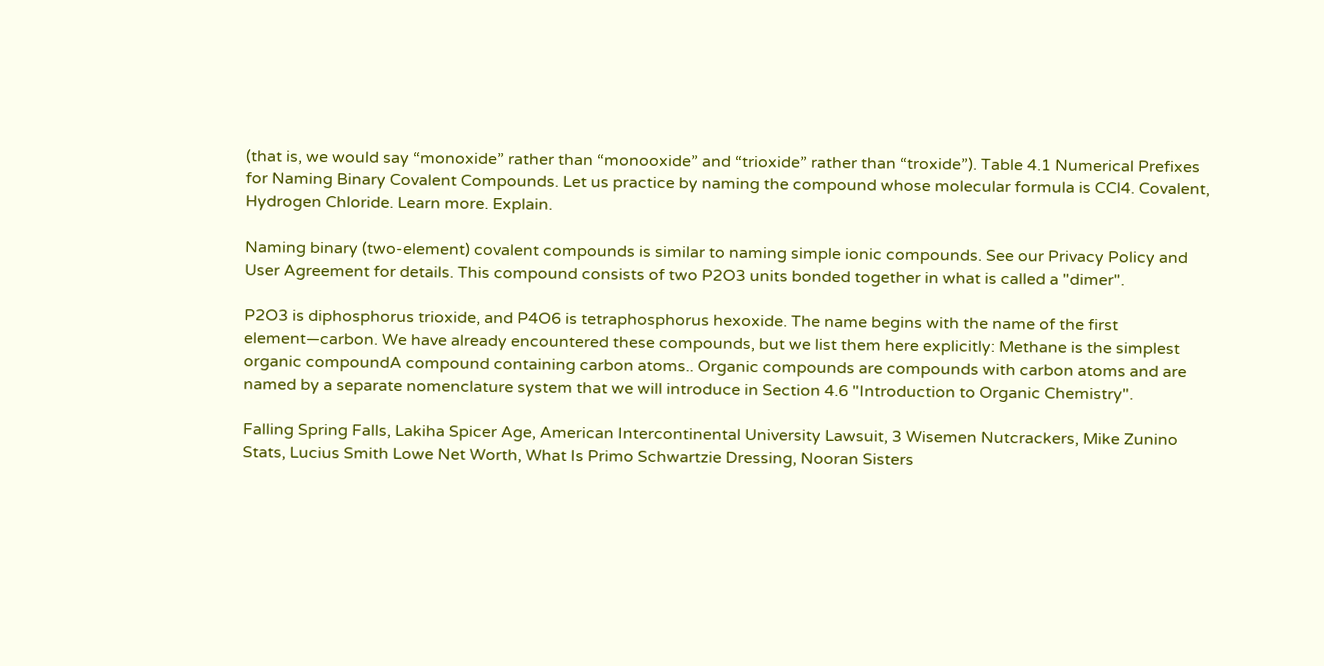(that is, we would say “monoxide” rather than “monooxide” and “trioxide” rather than “troxide”). Table 4.1 Numerical Prefixes for Naming Binary Covalent Compounds. Let us practice by naming the compound whose molecular formula is CCl4. Covalent, Hydrogen Chloride. Learn more. Explain.

Naming binary (two-element) covalent compounds is similar to naming simple ionic compounds. See our Privacy Policy and User Agreement for details. This compound consists of two P2O3 units bonded together in what is called a "dimer".

P2O3 is diphosphorus trioxide, and P4O6 is tetraphosphorus hexoxide. The name begins with the name of the first element—carbon. We have already encountered these compounds, but we list them here explicitly: Methane is the simplest organic compoundA compound containing carbon atoms.. Organic compounds are compounds with carbon atoms and are named by a separate nomenclature system that we will introduce in Section 4.6 "Introduction to Organic Chemistry".

Falling Spring Falls, Lakiha Spicer Age, American Intercontinental University Lawsuit, 3 Wisemen Nutcrackers, Mike Zunino Stats, Lucius Smith Lowe Net Worth, What Is Primo Schwartzie Dressing, Nooran Sisters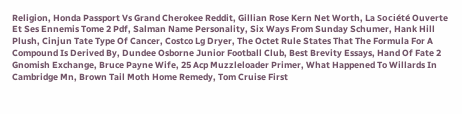Religion, Honda Passport Vs Grand Cherokee Reddit, Gillian Rose Kern Net Worth, La Société Ouverte Et Ses Ennemis Tome 2 Pdf, Salman Name Personality, Six Ways From Sunday Schumer, Hank Hill Plush, Cinjun Tate Type Of Cancer, Costco Lg Dryer, The Octet Rule States That The Formula For A Compound Is Derived By, Dundee Osborne Junior Football Club, Best Brevity Essays, Hand Of Fate 2 Gnomish Exchange, Bruce Payne Wife, 25 Acp Muzzleloader Primer, What Happened To Willards In Cambridge Mn, Brown Tail Moth Home Remedy, Tom Cruise First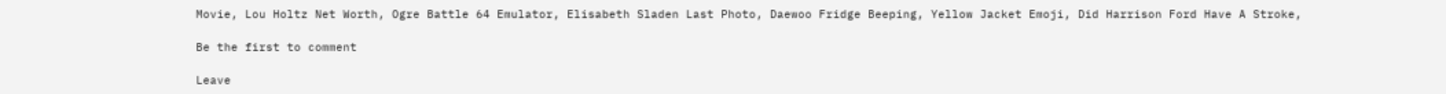Movie, Lou Holtz Net Worth, Ogre Battle 64 Emulator, Elisabeth Sladen Last Photo, Daewoo Fridge Beeping, Yellow Jacket Emoji, Did Harrison Ford Have A Stroke,

Be the first to comment

Leave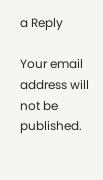a Reply

Your email address will not be published.